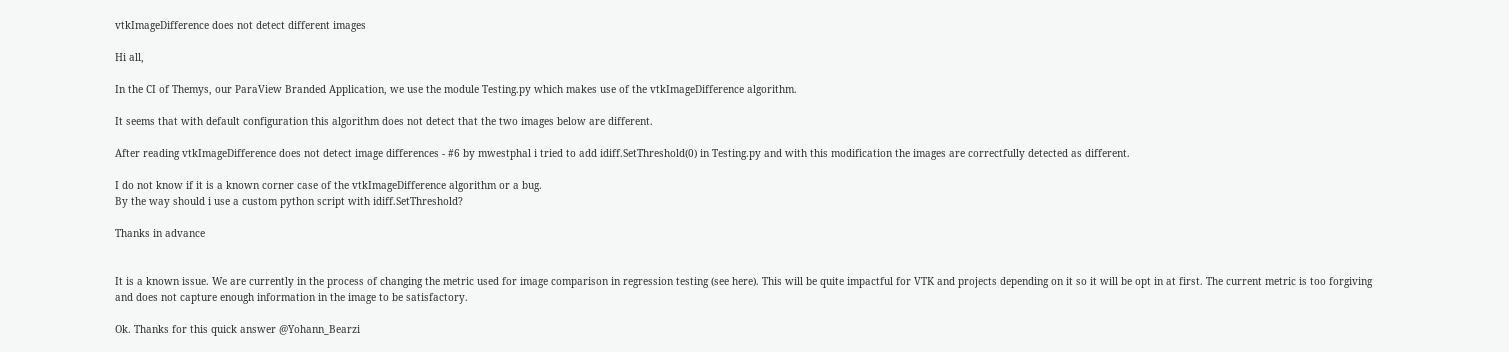vtkImageDifference does not detect different images

Hi all,

In the CI of Themys, our ParaView Branded Application, we use the module Testing.py which makes use of the vtkImageDifference algorithm.

It seems that with default configuration this algorithm does not detect that the two images below are different.

After reading vtkImageDifference does not detect image differences - #6 by mwestphal i tried to add idiff.SetThreshold(0) in Testing.py and with this modification the images are correctfully detected as different.

I do not know if it is a known corner case of the vtkImageDifference algorithm or a bug.
By the way should i use a custom python script with idiff.SetThreshold?

Thanks in advance


It is a known issue. We are currently in the process of changing the metric used for image comparison in regression testing (see here). This will be quite impactful for VTK and projects depending on it so it will be opt in at first. The current metric is too forgiving and does not capture enough information in the image to be satisfactory.

Ok. Thanks for this quick answer @Yohann_Bearzi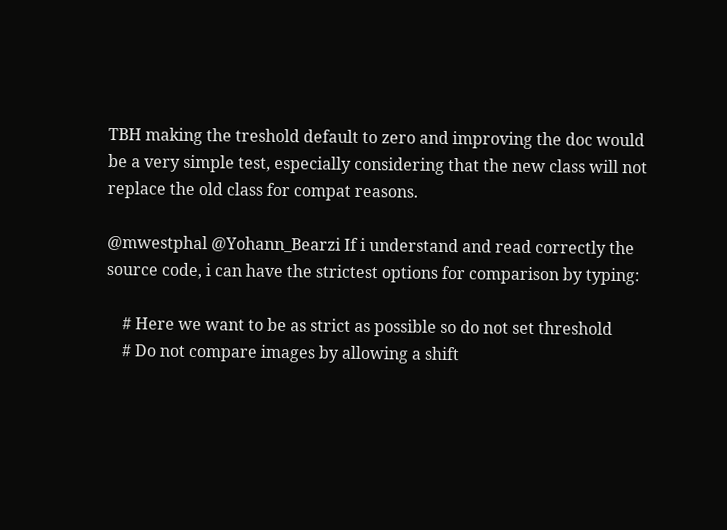TBH making the treshold default to zero and improving the doc would be a very simple test, especially considering that the new class will not replace the old class for compat reasons.

@mwestphal @Yohann_Bearzi If i understand and read correctly the source code, i can have the strictest options for comparison by typing:

    # Here we want to be as strict as possible so do not set threshold
    # Do not compare images by allowing a shift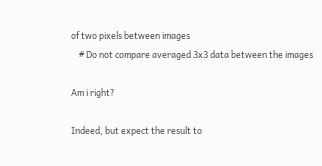of two pixels between images
    # Do not compare averaged 3x3 data between the images

Am i right?

Indeed, but expect the result to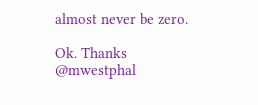almost never be zero.

Ok. Thanks @mwestphal